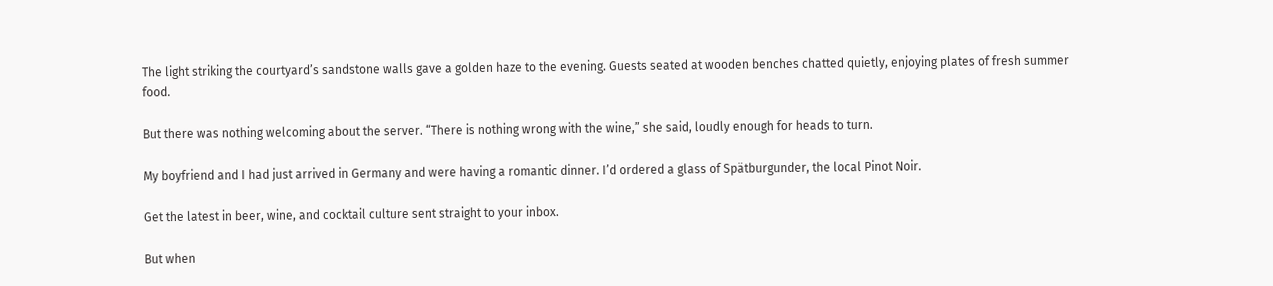The light striking the courtyard’s sandstone walls gave a golden haze to the evening. Guests seated at wooden benches chatted quietly, enjoying plates of fresh summer food.

But there was nothing welcoming about the server. “There is nothing wrong with the wine,” she said, loudly enough for heads to turn.

My boyfriend and I had just arrived in Germany and were having a romantic dinner. I’d ordered a glass of Spätburgunder, the local Pinot Noir.

Get the latest in beer, wine, and cocktail culture sent straight to your inbox.

But when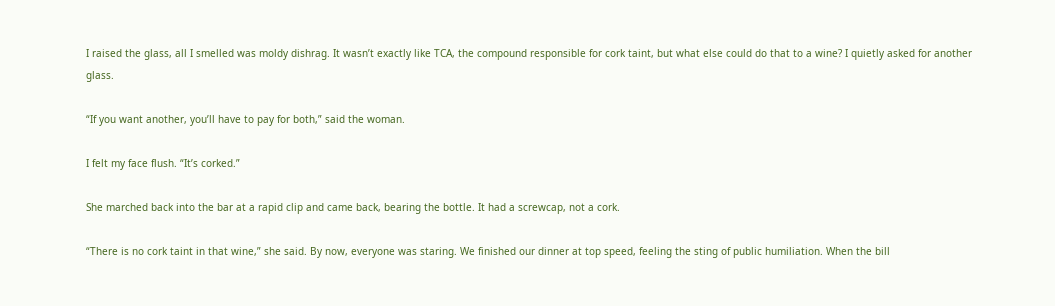I raised the glass, all I smelled was moldy dishrag. It wasn’t exactly like TCA, the compound responsible for cork taint, but what else could do that to a wine? I quietly asked for another glass.

“If you want another, you’ll have to pay for both,” said the woman.

I felt my face flush. “It’s corked.”

She marched back into the bar at a rapid clip and came back, bearing the bottle. It had a screwcap, not a cork.

“There is no cork taint in that wine,” she said. By now, everyone was staring. We finished our dinner at top speed, feeling the sting of public humiliation. When the bill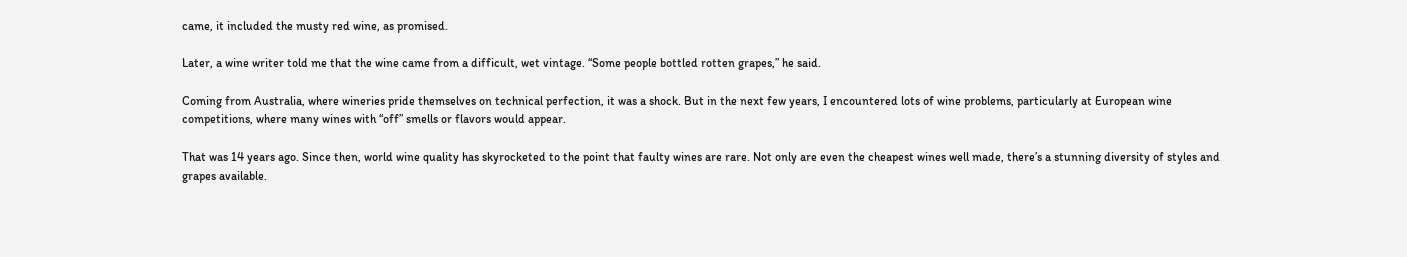came, it included the musty red wine, as promised.

Later, a wine writer told me that the wine came from a difficult, wet vintage. “Some people bottled rotten grapes,” he said.

Coming from Australia, where wineries pride themselves on technical perfection, it was a shock. But in the next few years, I encountered lots of wine problems, particularly at European wine competitions, where many wines with “off” smells or flavors would appear.

That was 14 years ago. Since then, world wine quality has skyrocketed to the point that faulty wines are rare. Not only are even the cheapest wines well made, there’s a stunning diversity of styles and grapes available.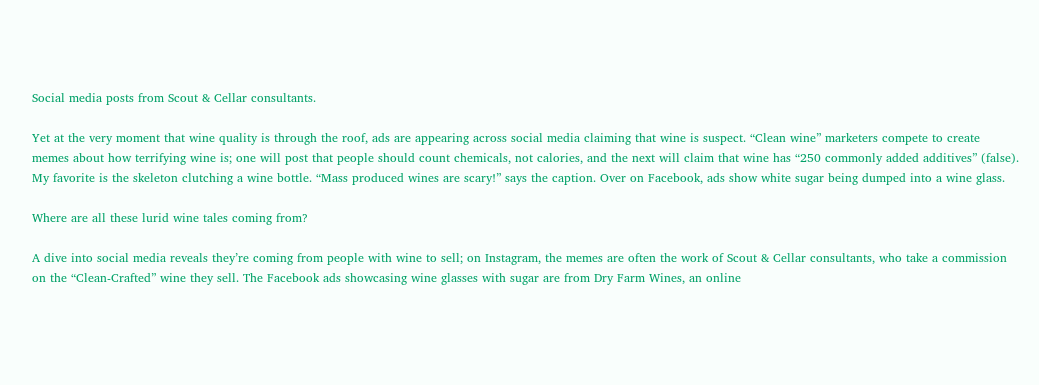Social media posts from Scout & Cellar consultants.

Yet at the very moment that wine quality is through the roof, ads are appearing across social media claiming that wine is suspect. “Clean wine” marketers compete to create memes about how terrifying wine is; one will post that people should count chemicals, not calories, and the next will claim that wine has “250 commonly added additives” (false). My favorite is the skeleton clutching a wine bottle. “Mass produced wines are scary!” says the caption. Over on Facebook, ads show white sugar being dumped into a wine glass.

Where are all these lurid wine tales coming from?

A dive into social media reveals they’re coming from people with wine to sell; on Instagram, the memes are often the work of Scout & Cellar consultants, who take a commission on the “Clean-Crafted” wine they sell. The Facebook ads showcasing wine glasses with sugar are from Dry Farm Wines, an online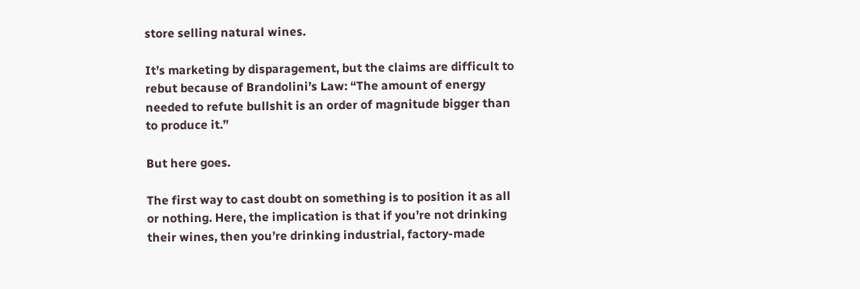store selling natural wines.

It’s marketing by disparagement, but the claims are difficult to rebut because of Brandolini’s Law: “The amount of energy needed to refute bullshit is an order of magnitude bigger than to produce it.”

But here goes.

The first way to cast doubt on something is to position it as all or nothing. Here, the implication is that if you’re not drinking their wines, then you’re drinking industrial, factory-made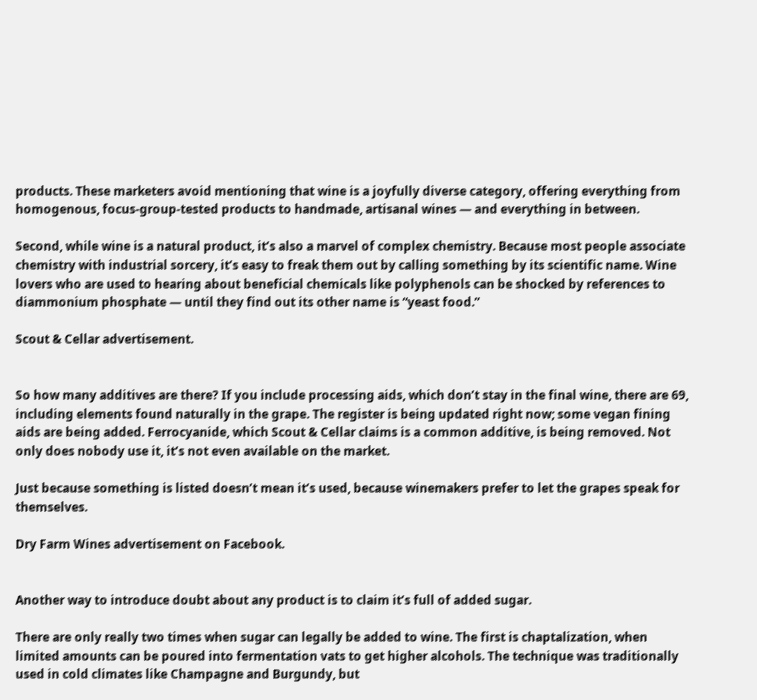products. These marketers avoid mentioning that wine is a joyfully diverse category, offering everything from homogenous, focus-group-tested products to handmade, artisanal wines — and everything in between.

Second, while wine is a natural product, it’s also a marvel of complex chemistry. Because most people associate chemistry with industrial sorcery, it’s easy to freak them out by calling something by its scientific name. Wine lovers who are used to hearing about beneficial chemicals like polyphenols can be shocked by references to diammonium phosphate — until they find out its other name is “yeast food.”

Scout & Cellar advertisement.


So how many additives are there? If you include processing aids, which don’t stay in the final wine, there are 69, including elements found naturally in the grape. The register is being updated right now; some vegan fining aids are being added. Ferrocyanide, which Scout & Cellar claims is a common additive, is being removed. Not only does nobody use it, it’s not even available on the market.

Just because something is listed doesn’t mean it’s used, because winemakers prefer to let the grapes speak for themselves.

Dry Farm Wines advertisement on Facebook.


Another way to introduce doubt about any product is to claim it’s full of added sugar.

There are only really two times when sugar can legally be added to wine. The first is chaptalization, when limited amounts can be poured into fermentation vats to get higher alcohols. The technique was traditionally used in cold climates like Champagne and Burgundy, but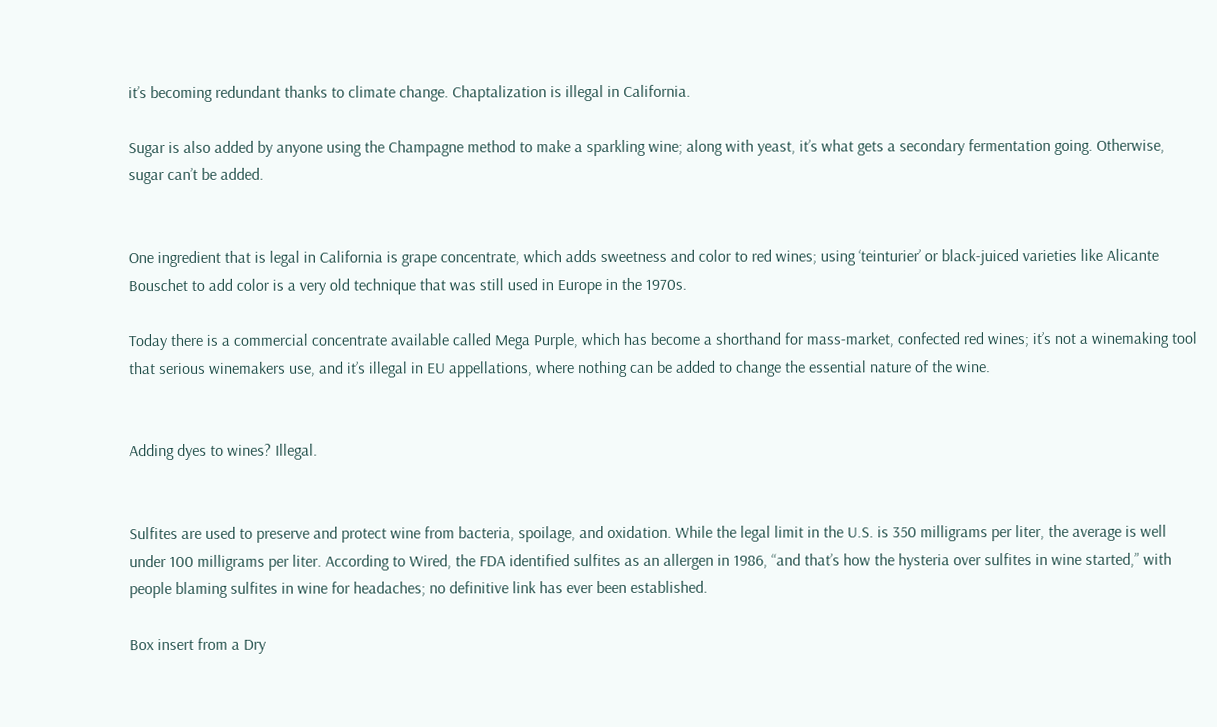it’s becoming redundant thanks to climate change. Chaptalization is illegal in California.

Sugar is also added by anyone using the Champagne method to make a sparkling wine; along with yeast, it’s what gets a secondary fermentation going. Otherwise, sugar can’t be added.


One ingredient that is legal in California is grape concentrate, which adds sweetness and color to red wines; using ‘teinturier’ or black-juiced varieties like Alicante Bouschet to add color is a very old technique that was still used in Europe in the 1970s.

Today there is a commercial concentrate available called Mega Purple, which has become a shorthand for mass-market, confected red wines; it’s not a winemaking tool that serious winemakers use, and it’s illegal in EU appellations, where nothing can be added to change the essential nature of the wine.


Adding dyes to wines? Illegal.


Sulfites are used to preserve and protect wine from bacteria, spoilage, and oxidation. While the legal limit in the U.S. is 350 milligrams per liter, the average is well under 100 milligrams per liter. According to Wired, the FDA identified sulfites as an allergen in 1986, “and that’s how the hysteria over sulfites in wine started,” with people blaming sulfites in wine for headaches; no definitive link has ever been established.

Box insert from a Dry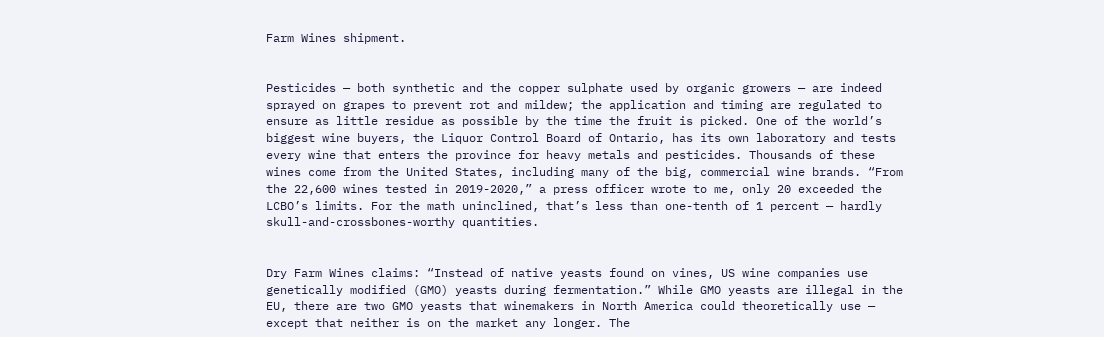Farm Wines shipment.


Pesticides — both synthetic and the copper sulphate used by organic growers — are indeed sprayed on grapes to prevent rot and mildew; the application and timing are regulated to ensure as little residue as possible by the time the fruit is picked. One of the world’s biggest wine buyers, the Liquor Control Board of Ontario, has its own laboratory and tests every wine that enters the province for heavy metals and pesticides. Thousands of these wines come from the United States, including many of the big, commercial wine brands. “From the 22,600 wines tested in 2019-2020,” a press officer wrote to me, only 20 exceeded the LCBO’s limits. For the math uninclined, that’s less than one-tenth of 1 percent — hardly skull-and-crossbones-worthy quantities.


Dry Farm Wines claims: “Instead of native yeasts found on vines, US wine companies use genetically modified (GMO) yeasts during fermentation.” While GMO yeasts are illegal in the EU, there are two GMO yeasts that winemakers in North America could theoretically use — except that neither is on the market any longer. The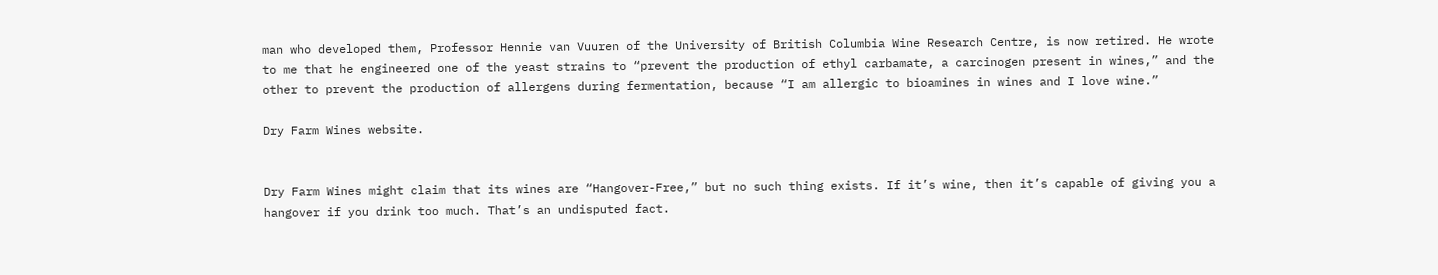man who developed them, Professor Hennie van Vuuren of the University of British Columbia Wine Research Centre, is now retired. He wrote to me that he engineered one of the yeast strains to “prevent the production of ethyl carbamate, a carcinogen present in wines,” and the other to prevent the production of allergens during fermentation, because “I am allergic to bioamines in wines and I love wine.”

Dry Farm Wines website.


Dry Farm Wines might claim that its wines are “Hangover-Free,” but no such thing exists. If it’s wine, then it’s capable of giving you a hangover if you drink too much. That’s an undisputed fact.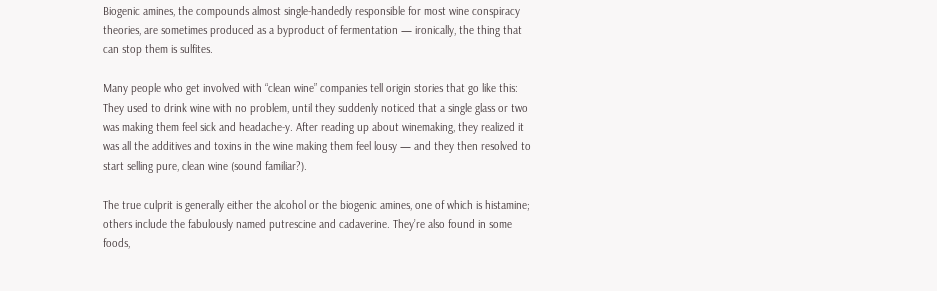Biogenic amines, the compounds almost single-handedly responsible for most wine conspiracy theories, are sometimes produced as a byproduct of fermentation — ironically, the thing that can stop them is sulfites.

Many people who get involved with “clean wine” companies tell origin stories that go like this: They used to drink wine with no problem, until they suddenly noticed that a single glass or two was making them feel sick and headache-y. After reading up about winemaking, they realized it was all the additives and toxins in the wine making them feel lousy — and they then resolved to start selling pure, clean wine (sound familiar?).

The true culprit is generally either the alcohol or the biogenic amines, one of which is histamine; others include the fabulously named putrescine and cadaverine. They’re also found in some foods,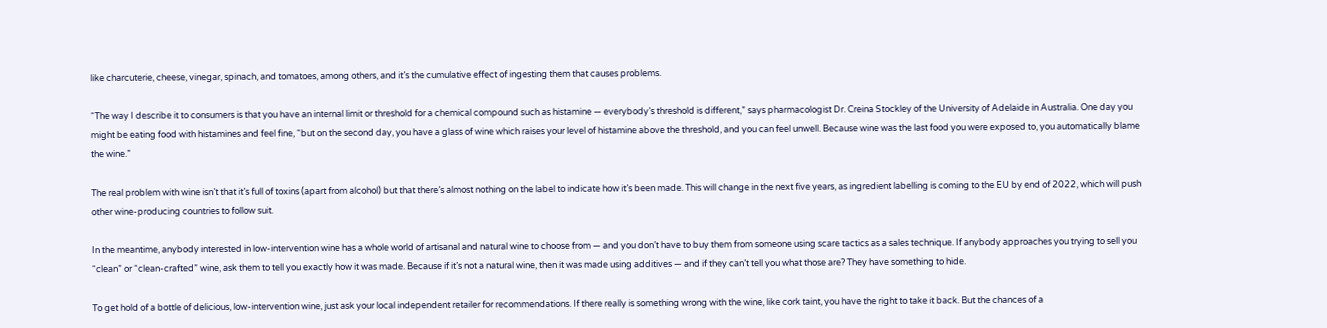like charcuterie, cheese, vinegar, spinach, and tomatoes, among others, and it’s the cumulative effect of ingesting them that causes problems.

“The way I describe it to consumers is that you have an internal limit or threshold for a chemical compound such as histamine — everybody’s threshold is different,” says pharmacologist Dr. Creina Stockley of the University of Adelaide in Australia. One day you might be eating food with histamines and feel fine, “but on the second day, you have a glass of wine which raises your level of histamine above the threshold, and you can feel unwell. Because wine was the last food you were exposed to, you automatically blame the wine.”

The real problem with wine isn’t that it’s full of toxins (apart from alcohol) but that there’s almost nothing on the label to indicate how it’s been made. This will change in the next five years, as ingredient labelling is coming to the EU by end of 2022, which will push other wine-producing countries to follow suit.

In the meantime, anybody interested in low-intervention wine has a whole world of artisanal and natural wine to choose from — and you don’t have to buy them from someone using scare tactics as a sales technique. If anybody approaches you trying to sell you “clean” or “clean-crafted” wine, ask them to tell you exactly how it was made. Because if it’s not a natural wine, then it was made using additives — and if they can’t tell you what those are? They have something to hide.

To get hold of a bottle of delicious, low-intervention wine, just ask your local independent retailer for recommendations. If there really is something wrong with the wine, like cork taint, you have the right to take it back. But the chances of a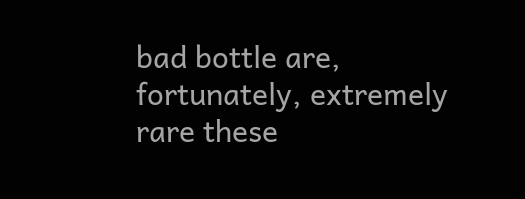bad bottle are, fortunately, extremely rare these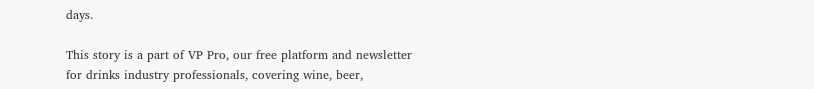days.

This story is a part of VP Pro, our free platform and newsletter for drinks industry professionals, covering wine, beer,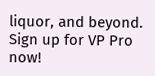liquor, and beyond. Sign up for VP Pro now!